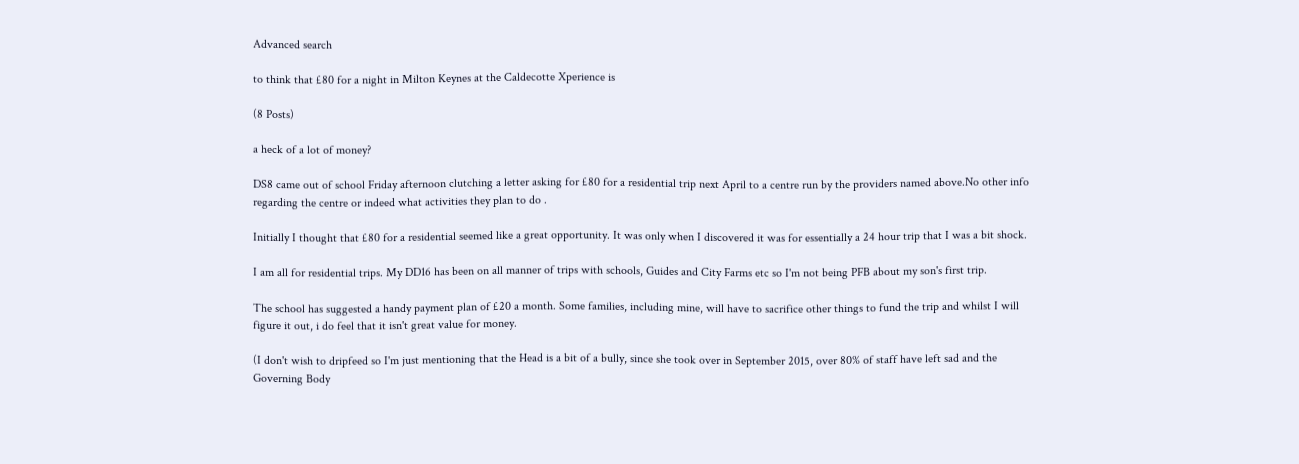Advanced search

to think that £80 for a night in Milton Keynes at the Caldecotte Xperience is

(8 Posts)

a heck of a lot of money?

DS8 came out of school Friday afternoon clutching a letter asking for £80 for a residential trip next April to a centre run by the providers named above.No other info regarding the centre or indeed what activities they plan to do .

Initially I thought that £80 for a residential seemed like a great opportunity. It was only when I discovered it was for essentially a 24 hour trip that I was a bit shock.

I am all for residential trips. My DD16 has been on all manner of trips with schools, Guides and City Farms etc so I'm not being PFB about my son's first trip.

The school has suggested a handy payment plan of £20 a month. Some families, including mine, will have to sacrifice other things to fund the trip and whilst I will figure it out, i do feel that it isn't great value for money.

(I don't wish to dripfeed so I'm just mentioning that the Head is a bit of a bully, since she took over in September 2015, over 80% of staff have left sad and the Governing Body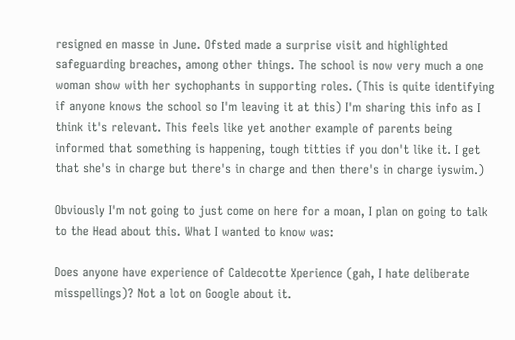resigned en masse in June. Ofsted made a surprise visit and highlighted safeguarding breaches, among other things. The school is now very much a one woman show with her sychophants in supporting roles. (This is quite identifying if anyone knows the school so I'm leaving it at this) I'm sharing this info as I think it's relevant. This feels like yet another example of parents being informed that something is happening, tough titties if you don't like it. I get that she's in charge but there's in charge and then there's in charge iyswim.)

Obviously I'm not going to just come on here for a moan, I plan on going to talk to the Head about this. What I wanted to know was:

Does anyone have experience of Caldecotte Xperience (gah, I hate deliberate misspellings)? Not a lot on Google about it.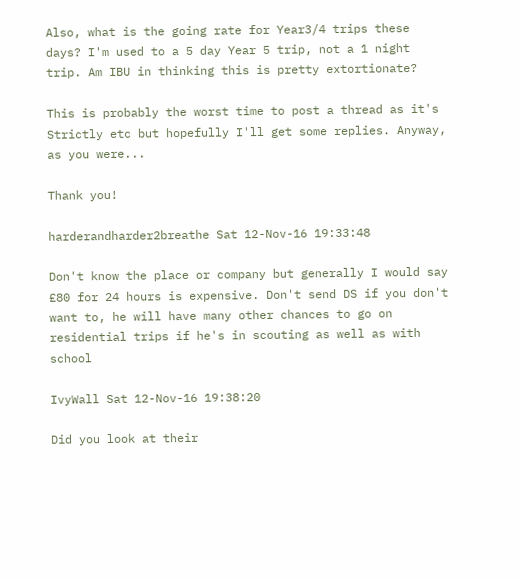Also, what is the going rate for Year3/4 trips these days? I'm used to a 5 day Year 5 trip, not a 1 night trip. Am IBU in thinking this is pretty extortionate?

This is probably the worst time to post a thread as it's Strictly etc but hopefully I'll get some replies. Anyway, as you were...

Thank you!

harderandharder2breathe Sat 12-Nov-16 19:33:48

Don't know the place or company but generally I would say £80 for 24 hours is expensive. Don't send DS if you don't want to, he will have many other chances to go on residential trips if he's in scouting as well as with school

IvyWall Sat 12-Nov-16 19:38:20

Did you look at their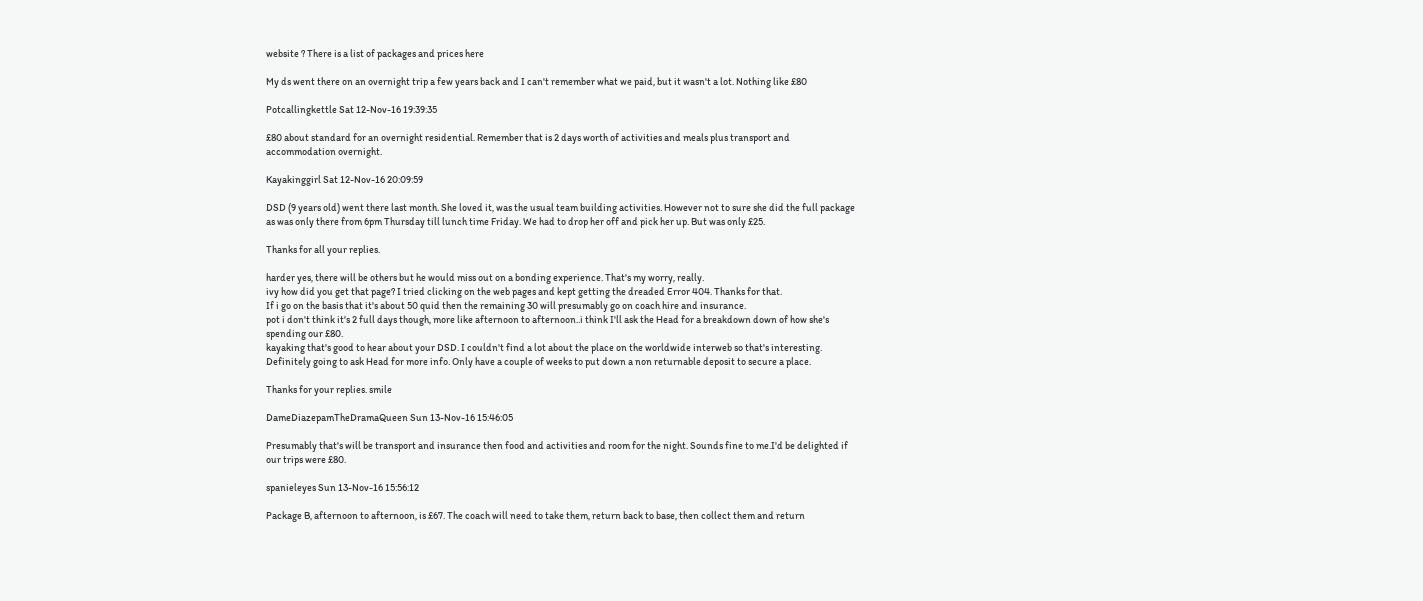website ? There is a list of packages and prices here

My ds went there on an overnight trip a few years back and I can't remember what we paid, but it wasn't a lot. Nothing like £80

Potcallingkettle Sat 12-Nov-16 19:39:35

£80 about standard for an overnight residential. Remember that is 2 days worth of activities and meals plus transport and accommodation overnight.

Kayakinggirl Sat 12-Nov-16 20:09:59

DSD (9 years old) went there last month. She loved it, was the usual team building activities. However not to sure she did the full package as was only there from 6pm Thursday till lunch time Friday. We had to drop her off and pick her up. But was only £25.

Thanks for all your replies.

harder yes, there will be others but he would miss out on a bonding experience. That's my worry, really.
ivy how did you get that page? I tried clicking on the web pages and kept getting the dreaded Error 404. Thanks for that.
If i go on the basis that it's about 50 quid then the remaining 30 will presumably go on coach hire and insurance.
pot i don't think it's 2 full days though, more like afternoon to afternoon..i think I'll ask the Head for a breakdown down of how she's spending our £80.
kayaking that's good to hear about your DSD. I couldn't find a lot about the place on the worldwide interweb so that's interesting.
Definitely going to ask Head for more info. Only have a couple of weeks to put down a non returnable deposit to secure a place.

Thanks for your replies. smile

DameDiazepamTheDramaQueen Sun 13-Nov-16 15:46:05

Presumably that's will be transport and insurance then food and activities and room for the night. Sounds fine to me.I'd be delighted if our trips were £80.

spanieleyes Sun 13-Nov-16 15:56:12

Package B, afternoon to afternoon, is £67. The coach will need to take them, return back to base, then collect them and return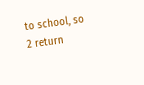to school, so 2 return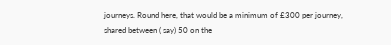journeys. Round here, that would be a minimum of £300 per journey, shared between ( say) 50 on the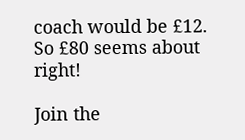coach would be £12. So £80 seems about right!

Join the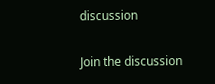discussion

Join the discussion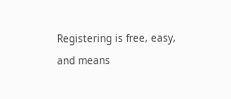Registering is free, easy, and means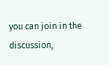you can join in the discussion,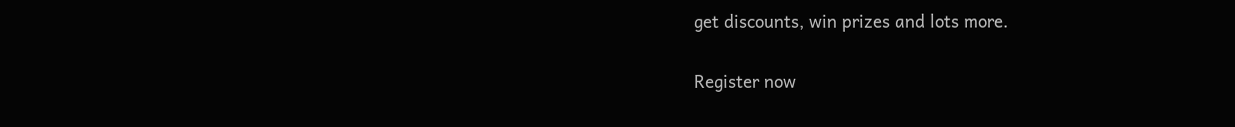get discounts, win prizes and lots more.

Register now